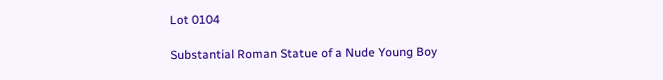Lot 0104

Substantial Roman Statue of a Nude Young Boy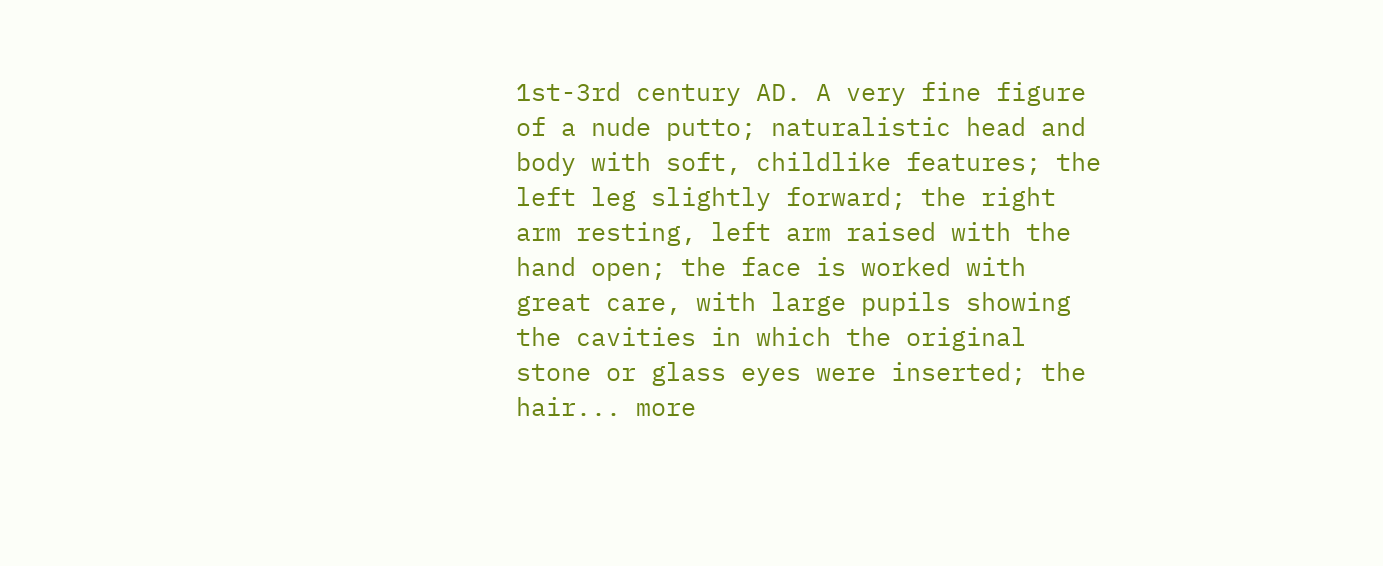1st-3rd century AD. A very fine figure of a nude putto; naturalistic head and body with soft, childlike features; the left leg slightly forward; the right arm resting, left arm raised with the hand open; the face is worked with great care, with large pupils showing the cavities in which the original stone or glass eyes were inserted; the hair... more